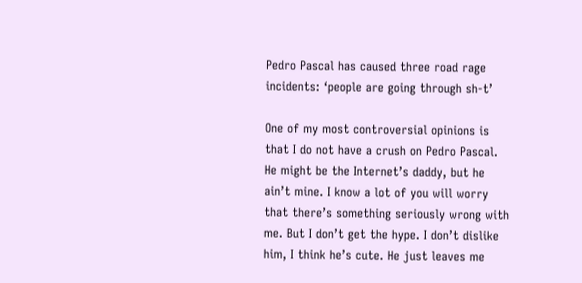Pedro Pascal has caused three road rage incidents: ‘people are going through sh-t’

One of my most controversial opinions is that I do not have a crush on Pedro Pascal. He might be the Internet’s daddy, but he ain’t mine. I know a lot of you will worry that there’s something seriously wrong with me. But I don’t get the hype. I don’t dislike him, I think he’s cute. He just leaves me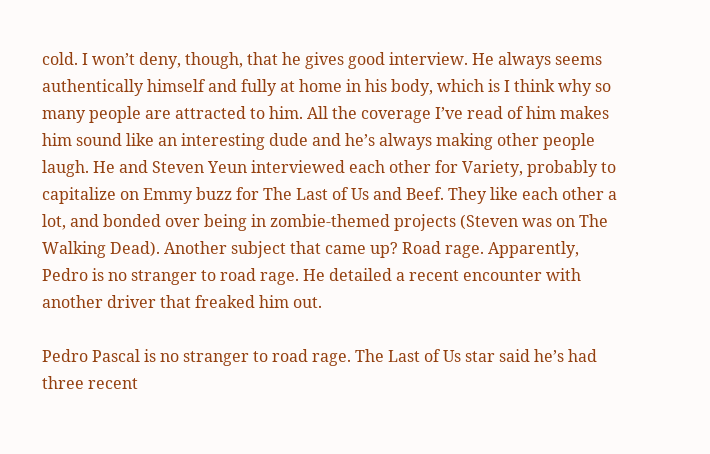cold. I won’t deny, though, that he gives good interview. He always seems authentically himself and fully at home in his body, which is I think why so many people are attracted to him. All the coverage I’ve read of him makes him sound like an interesting dude and he’s always making other people laugh. He and Steven Yeun interviewed each other for Variety, probably to capitalize on Emmy buzz for The Last of Us and Beef. They like each other a lot, and bonded over being in zombie-themed projects (Steven was on The Walking Dead). Another subject that came up? Road rage. Apparently, Pedro is no stranger to road rage. He detailed a recent encounter with another driver that freaked him out.

Pedro Pascal is no stranger to road rage. The Last of Us star said he’s had three recent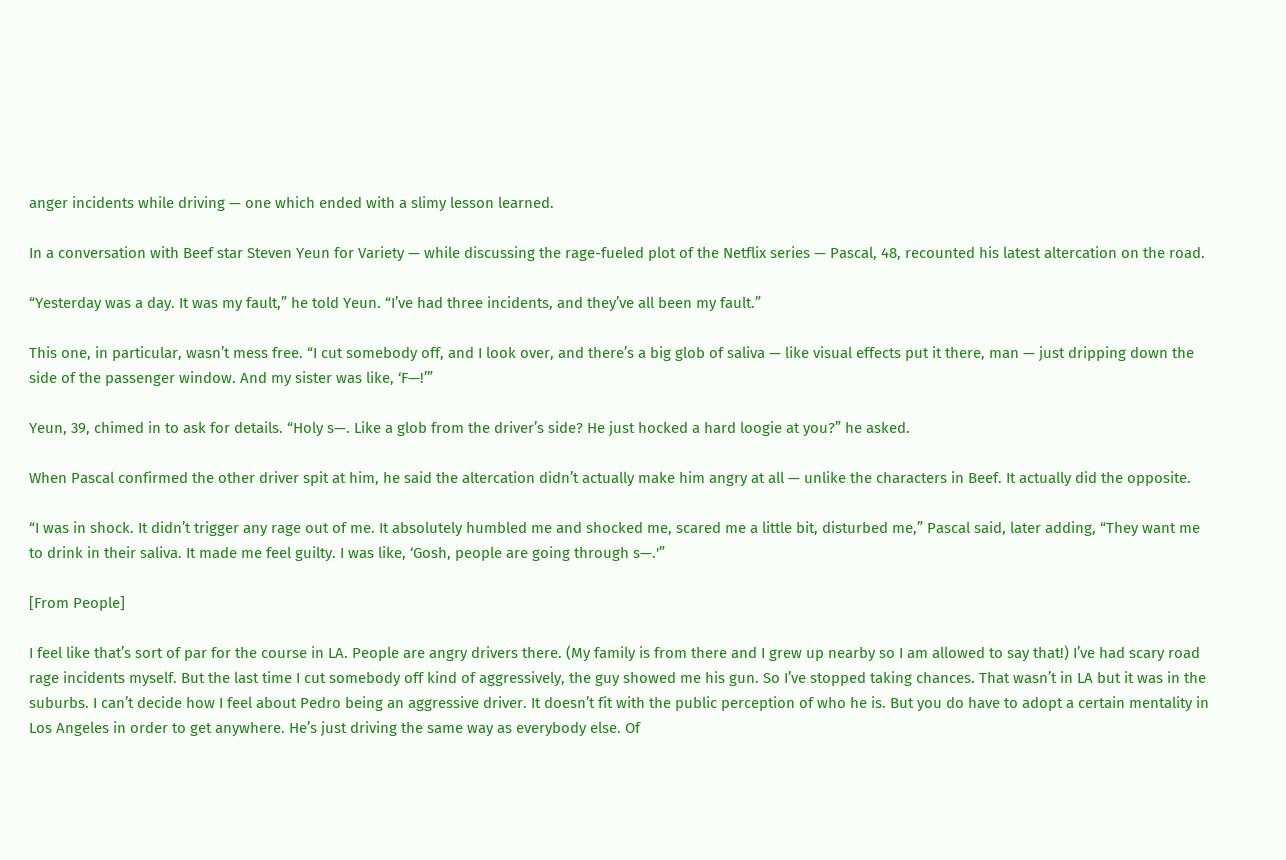anger incidents while driving — one which ended with a slimy lesson learned.

In a conversation with Beef star Steven Yeun for Variety — while discussing the rage-fueled plot of the Netflix series — Pascal, 48, recounted his latest altercation on the road.

“Yesterday was a day. It was my fault,” he told Yeun. “I’ve had three incidents, and they’ve all been my fault.”

This one, in particular, wasn’t mess free. “I cut somebody off, and I look over, and there’s a big glob of saliva — like visual effects put it there, man — just dripping down the side of the passenger window. And my sister was like, ‘F—!’”

Yeun, 39, chimed in to ask for details. “Holy s—. Like a glob from the driver’s side? He just hocked a hard loogie at you?” he asked.

When Pascal confirmed the other driver spit at him, he said the altercation didn’t actually make him angry at all — unlike the characters in Beef. It actually did the opposite.

“I was in shock. It didn’t trigger any rage out of me. It absolutely humbled me and shocked me, scared me a little bit, disturbed me,” Pascal said, later adding, “They want me to drink in their saliva. It made me feel guilty. I was like, ‘Gosh, people are going through s—.'”

[From People]

I feel like that’s sort of par for the course in LA. People are angry drivers there. (My family is from there and I grew up nearby so I am allowed to say that!) I’ve had scary road rage incidents myself. But the last time I cut somebody off kind of aggressively, the guy showed me his gun. So I’ve stopped taking chances. That wasn’t in LA but it was in the suburbs. I can’t decide how I feel about Pedro being an aggressive driver. It doesn’t fit with the public perception of who he is. But you do have to adopt a certain mentality in Los Angeles in order to get anywhere. He’s just driving the same way as everybody else. Of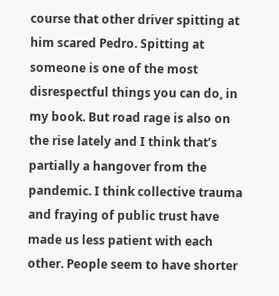course that other driver spitting at him scared Pedro. Spitting at someone is one of the most disrespectful things you can do, in my book. But road rage is also on the rise lately and I think that’s partially a hangover from the pandemic. I think collective trauma and fraying of public trust have made us less patient with each other. People seem to have shorter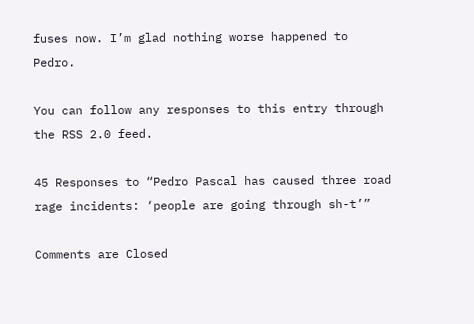fuses now. I’m glad nothing worse happened to Pedro.

You can follow any responses to this entry through the RSS 2.0 feed.

45 Responses to “Pedro Pascal has caused three road rage incidents: ‘people are going through sh-t’”

Comments are Closed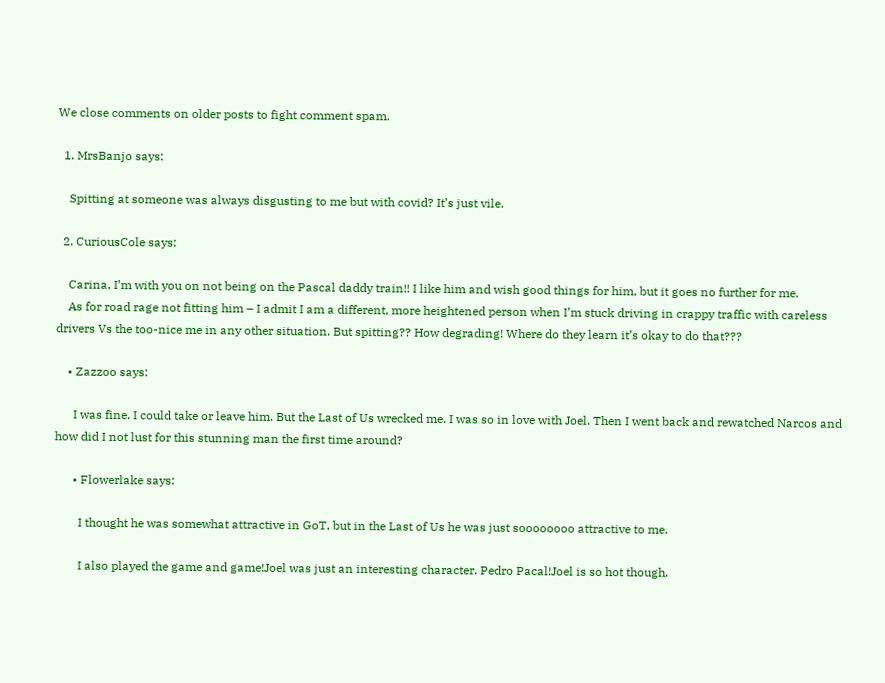We close comments on older posts to fight comment spam.

  1. MrsBanjo says:

    Spitting at someone was always disgusting to me but with covid? It’s just vile.

  2. CuriousCole says:

    Carina, I’m with you on not being on the Pascal daddy train!! I like him and wish good things for him, but it goes no further for me.
    As for road rage not fitting him – I admit I am a different, more heightened person when I’m stuck driving in crappy traffic with careless drivers Vs the too-nice me in any other situation. But spitting?? How degrading! Where do they learn it’s okay to do that???

    • Zazzoo says:

      I was fine. I could take or leave him. But the Last of Us wrecked me. I was so in love with Joel. Then I went back and rewatched Narcos and how did I not lust for this stunning man the first time around?

      • Flowerlake says:

        I thought he was somewhat attractive in GoT, but in the Last of Us he was just soooooooo attractive to me.

        I also played the game and game!Joel was just an interesting character. Pedro Pacal!Joel is so hot though.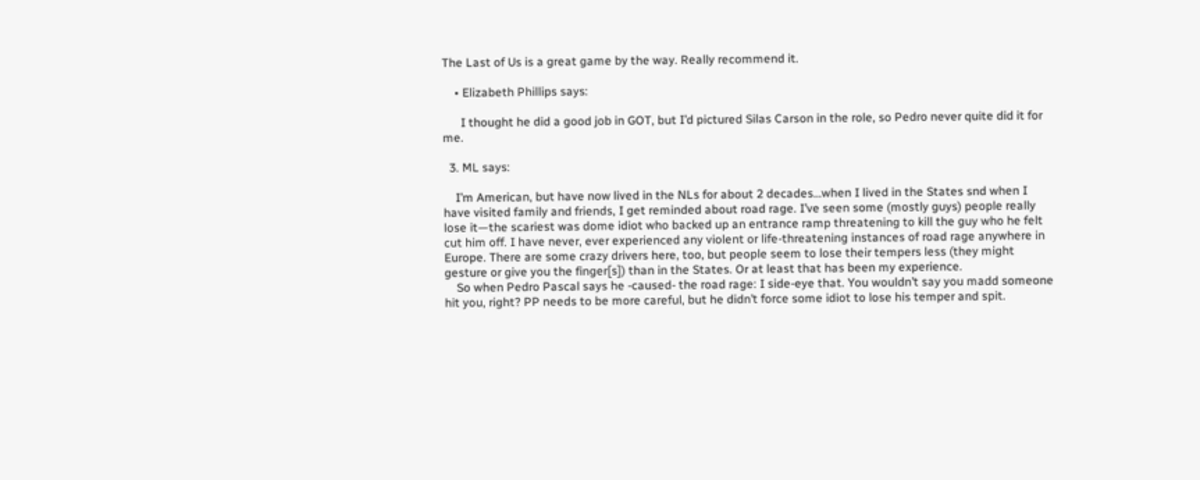The Last of Us is a great game by the way. Really recommend it.

    • Elizabeth Phillips says:

      I thought he did a good job in GOT, but I’d pictured Silas Carson in the role, so Pedro never quite did it for me.

  3. ML says:

    I’m American, but have now lived in the NLs for about 2 decades…when I lived in the States snd when I have visited family and friends, I get reminded about road rage. I’ve seen some (mostly guys) people really lose it—the scariest was dome idiot who backed up an entrance ramp threatening to kill the guy who he felt cut him off. I have never, ever experienced any violent or life-threatening instances of road rage anywhere in Europe. There are some crazy drivers here, too, but people seem to lose their tempers less (they might gesture or give you the finger[s]) than in the States. Or at least that has been my experience.
    So when Pedro Pascal says he -caused- the road rage: I side-eye that. You wouldn’t say you madd someone hit you, right? PP needs to be more careful, but he didn’t force some idiot to lose his temper and spit.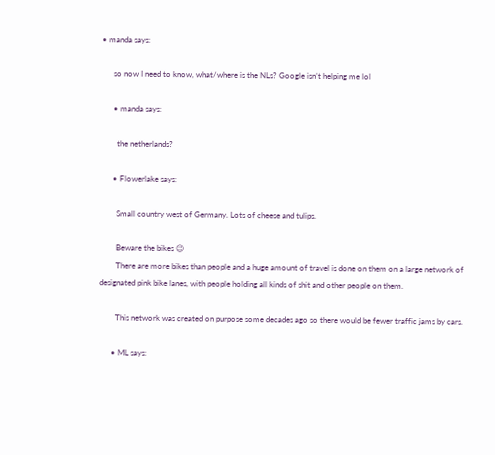• manda says:

      so now I need to know, what/where is the NLs? Google isn’t helping me lol

      • manda says:

        the netherlands?

      • Flowerlake says:

        Small country west of Germany. Lots of cheese and tulips.

        Beware the bikes 😉
        There are more bikes than people and a huge amount of travel is done on them on a large network of designated pink bike lanes, with people holding all kinds of shit and other people on them.

        This network was created on purpose some decades ago so there would be fewer traffic jams by cars.

      • ML says: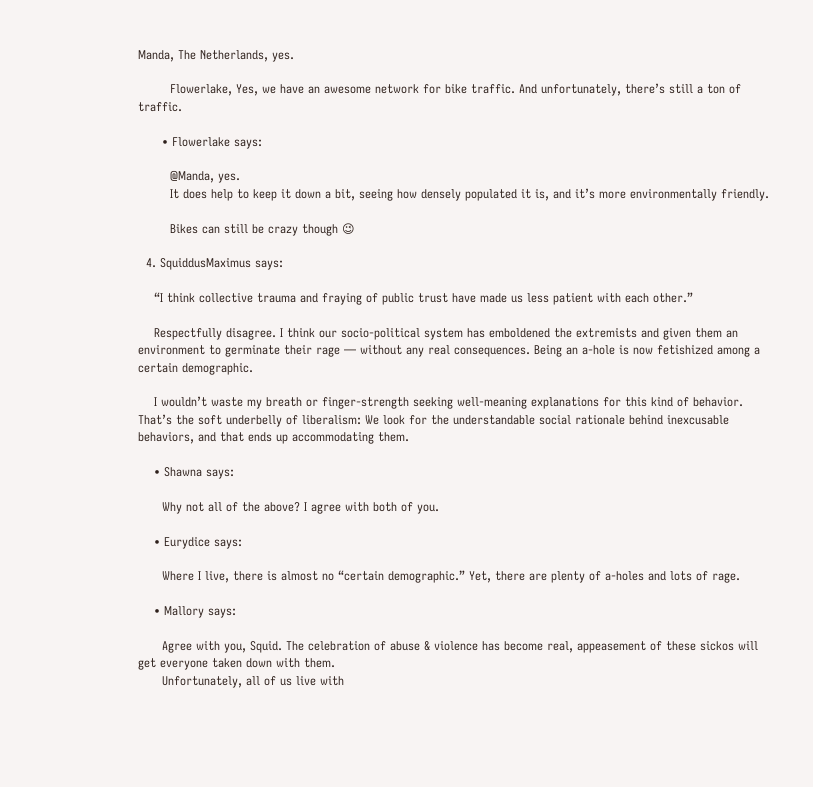Manda, The Netherlands, yes.

        Flowerlake, Yes, we have an awesome network for bike traffic. And unfortunately, there’s still a ton of traffic.

      • Flowerlake says:

        @Manda, yes.
        It does help to keep it down a bit, seeing how densely populated it is, and it’s more environmentally friendly.

        Bikes can still be crazy though 😉

  4. SquiddusMaximus says:

    “I think collective trauma and fraying of public trust have made us less patient with each other.”

    Respectfully disagree. I think our socio-political system has emboldened the extremists and given them an environment to germinate their rage — without any real consequences. Being an a-hole is now fetishized among a certain demographic.

    I wouldn’t waste my breath or finger-strength seeking well-meaning explanations for this kind of behavior. That’s the soft underbelly of liberalism: We look for the understandable social rationale behind inexcusable behaviors, and that ends up accommodating them.

    • Shawna says:

      Why not all of the above? I agree with both of you.

    • Eurydice says:

      Where I live, there is almost no “certain demographic.” Yet, there are plenty of a-holes and lots of rage.

    • Mallory says:

      Agree with you, Squid. The celebration of abuse & violence has become real, appeasement of these sickos will get everyone taken down with them.
      Unfortunately, all of us live with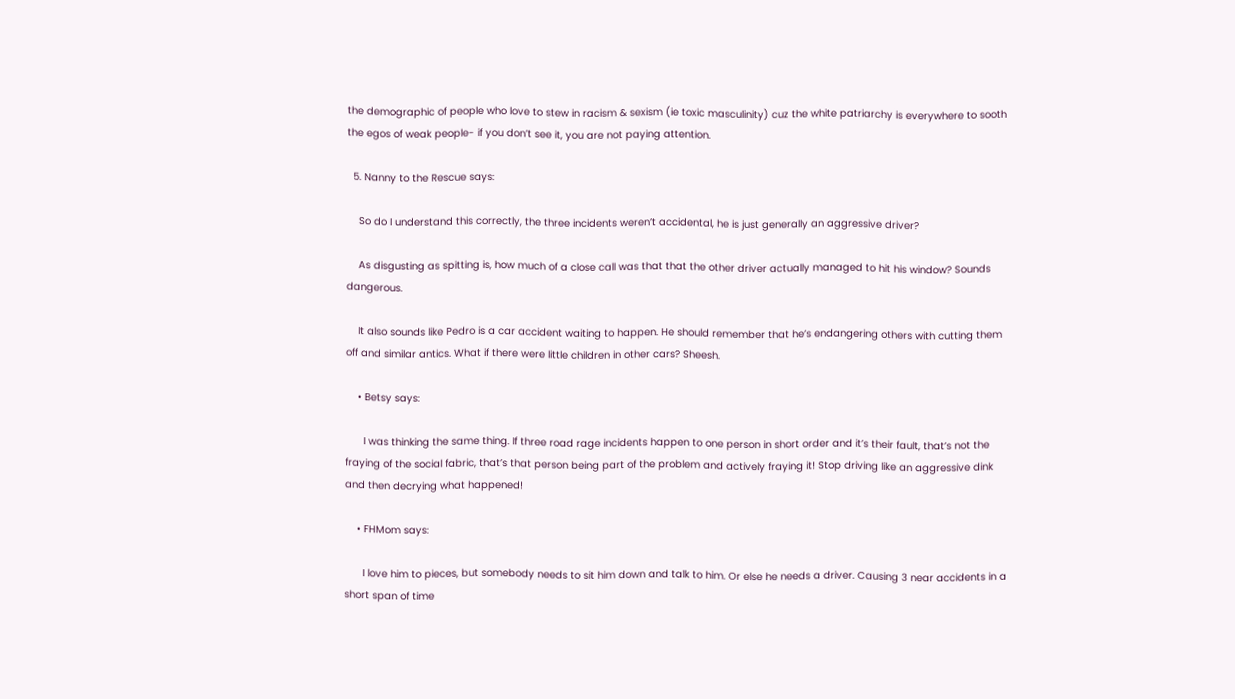the demographic of people who love to stew in racism & sexism (ie toxic masculinity) cuz the white patriarchy is everywhere to sooth the egos of weak people- if you don’t see it, you are not paying attention.

  5. Nanny to the Rescue says:

    So do I understand this correctly, the three incidents weren’t accidental, he is just generally an aggressive driver?

    As disgusting as spitting is, how much of a close call was that that the other driver actually managed to hit his window? Sounds dangerous.

    It also sounds like Pedro is a car accident waiting to happen. He should remember that he’s endangering others with cutting them off and similar antics. What if there were little children in other cars? Sheesh.

    • Betsy says:

      I was thinking the same thing. If three road rage incidents happen to one person in short order and it’s their fault, that’s not the fraying of the social fabric, that’s that person being part of the problem and actively fraying it! Stop driving like an aggressive dink and then decrying what happened!

    • FHMom says:

      I love him to pieces, but somebody needs to sit him down and talk to him. Or else he needs a driver. Causing 3 near accidents in a short span of time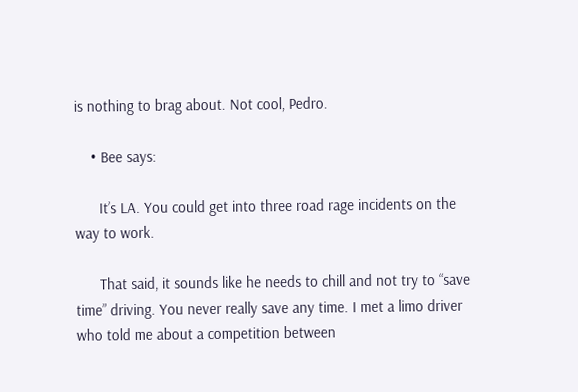is nothing to brag about. Not cool, Pedro.

    • Bee says:

      It’s LA. You could get into three road rage incidents on the way to work.

      That said, it sounds like he needs to chill and not try to “save time” driving. You never really save any time. I met a limo driver who told me about a competition between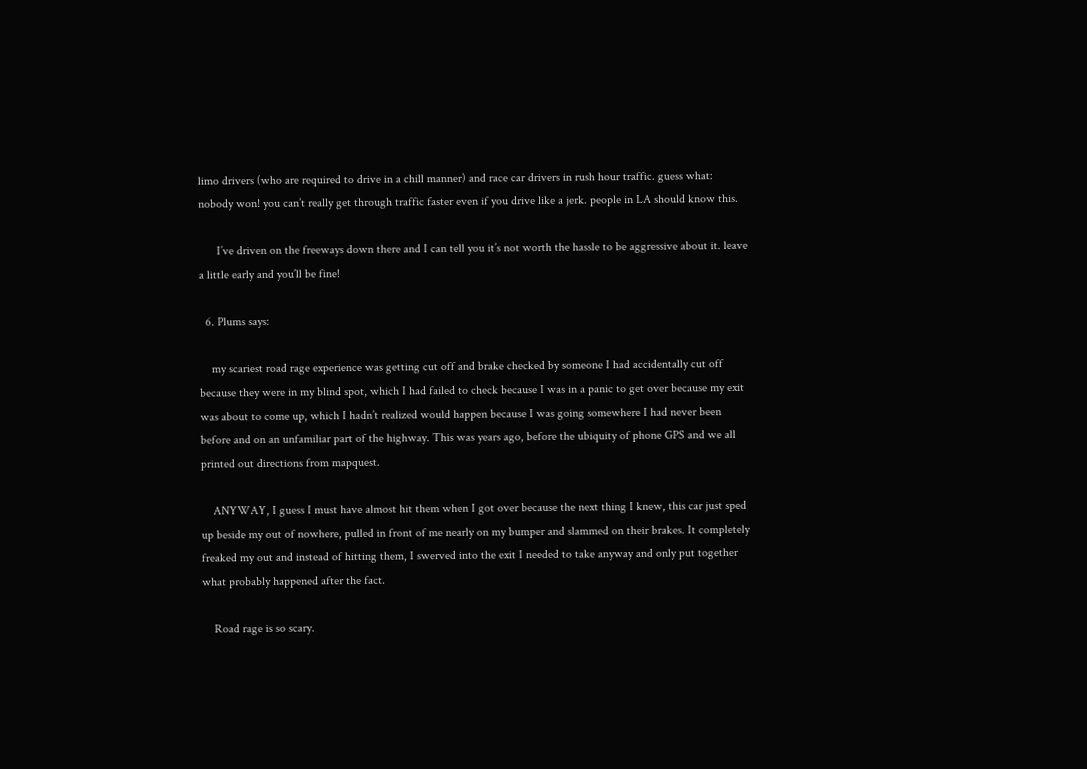limo drivers (who are required to drive in a chill manner) and race car drivers in rush hour traffic. guess what: nobody won! you can’t really get through traffic faster even if you drive like a jerk. people in LA should know this.

      I’ve driven on the freeways down there and I can tell you it’s not worth the hassle to be aggressive about it. leave a little early and you’ll be fine!

  6. Plums says:

    my scariest road rage experience was getting cut off and brake checked by someone I had accidentally cut off because they were in my blind spot, which I had failed to check because I was in a panic to get over because my exit was about to come up, which I hadn’t realized would happen because I was going somewhere I had never been before and on an unfamiliar part of the highway. This was years ago, before the ubiquity of phone GPS and we all printed out directions from mapquest.

    ANYWAY, I guess I must have almost hit them when I got over because the next thing I knew, this car just sped up beside my out of nowhere, pulled in front of me nearly on my bumper and slammed on their brakes. It completely freaked my out and instead of hitting them, I swerved into the exit I needed to take anyway and only put together what probably happened after the fact.

    Road rage is so scary.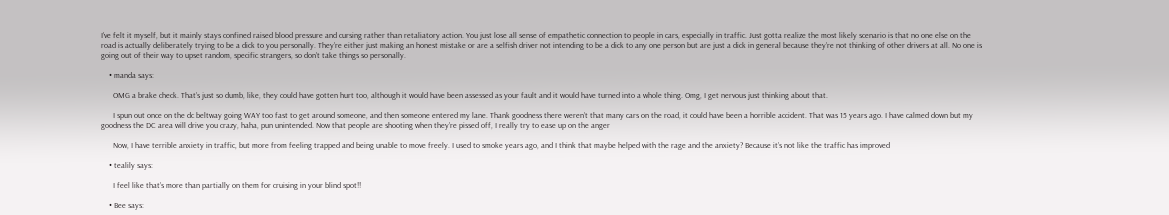I’ve felt it myself, but it mainly stays confined raised blood pressure and cursing rather than retaliatory action. You just lose all sense of empathetic connection to people in cars, especially in traffic. Just gotta realize the most likely scenario is that no one else on the road is actually deliberately trying to be a dick to you personally. They’re either just making an honest mistake or are a selfish driver not intending to be a dick to any one person but are just a dick in general because they’re not thinking of other drivers at all. No one is going out of their way to upset random, specific strangers, so don’t take things so personally.

    • manda says:

      OMG a brake check. That’s just so dumb, like, they could have gotten hurt too, although it would have been assessed as your fault and it would have turned into a whole thing. Omg, I get nervous just thinking about that.

      I spun out once on the dc beltway going WAY too fast to get around someone, and then someone entered my lane. Thank goodness there weren’t that many cars on the road, it could have been a horrible accident. That was 15 years ago. I have calmed down but my goodness the DC area will drive you crazy, haha, pun unintended. Now that people are shooting when they’re pissed off, I really try to ease up on the anger

      Now, I have terrible anxiety in traffic, but more from feeling trapped and being unable to move freely. I used to smoke years ago, and I think that maybe helped with the rage and the anxiety? Because it’s not like the traffic has improved

    • tealily says:

      I feel like that’s more than partially on them for cruising in your blind spot!!

    • Bee says: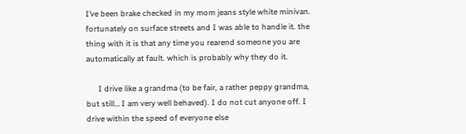I’ve been brake checked in my mom jeans style white minivan. fortunately on surface streets and I was able to handle it. the thing with it is that any time you rearend someone you are automatically at fault. which is probably why they do it.

      I drive like a grandma (to be fair, a rather peppy grandma, but still… I am very well behaved). I do not cut anyone off. I drive within the speed of everyone else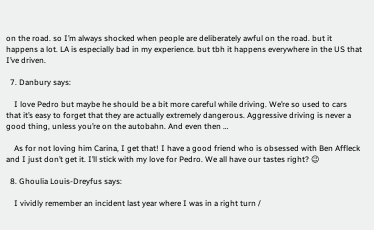on the road. so I’m always shocked when people are deliberately awful on the road. but it happens a lot. LA is especially bad in my experience. but tbh it happens everywhere in the US that I’ve driven.

  7. Danbury says:

    I love Pedro but maybe he should be a bit more careful while driving. We’re so used to cars that it’s easy to forget that they are actually extremely dangerous. Aggressive driving is never a good thing, unless you’re on the autobahn. And even then …

    As for not loving him Carina, I get that! I have a good friend who is obsessed with Ben Affleck and I just don’t get it. I’ll stick with my love for Pedro. We all have our tastes right? 😉

  8. Ghoulia Louis-Dreyfus says:

    I vividly remember an incident last year where I was in a right turn /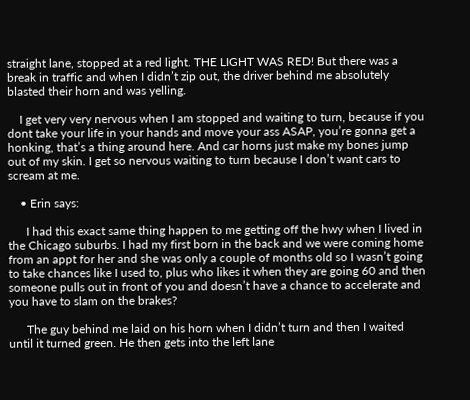straight lane, stopped at a red light. THE LIGHT WAS RED! But there was a break in traffic and when I didn’t zip out, the driver behind me absolutely blasted their horn and was yelling.

    I get very very nervous when I am stopped and waiting to turn, because if you dont take your life in your hands and move your ass ASAP, you’re gonna get a honking, that’s a thing around here. And car horns just make my bones jump out of my skin. I get so nervous waiting to turn because I don’t want cars to scream at me.

    • Erin says:

      I had this exact same thing happen to me getting off the hwy when I lived in the Chicago suburbs. I had my first born in the back and we were coming home from an appt for her and she was only a couple of months old so I wasn’t going to take chances like I used to, plus who likes it when they are going 60 and then someone pulls out in front of you and doesn’t have a chance to accelerate and you have to slam on the brakes?

      The guy behind me laid on his horn when I didn’t turn and then I waited until it turned green. He then gets into the left lane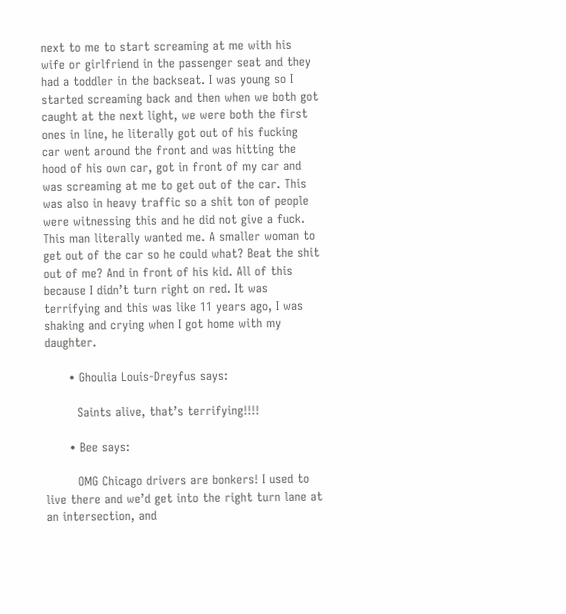next to me to start screaming at me with his wife or girlfriend in the passenger seat and they had a toddler in the backseat. I was young so I started screaming back and then when we both got caught at the next light, we were both the first ones in line, he literally got out of his fucking car went around the front and was hitting the hood of his own car, got in front of my car and was screaming at me to get out of the car. This was also in heavy traffic so a shit ton of people were witnessing this and he did not give a fuck. This man literally wanted me. A smaller woman to get out of the car so he could what? Beat the shit out of me? And in front of his kid. All of this because I didn’t turn right on red. It was terrifying and this was like 11 years ago, I was shaking and crying when I got home with my daughter.

      • Ghoulia Louis-Dreyfus says:

        Saints alive, that’s terrifying!!!!

      • Bee says:

        OMG Chicago drivers are bonkers! I used to live there and we’d get into the right turn lane at an intersection, and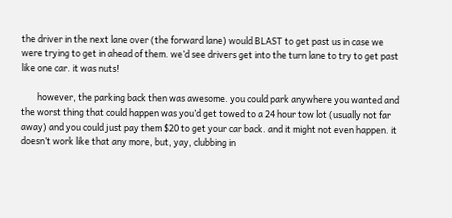the driver in the next lane over (the forward lane) would BLAST to get past us in case we were trying to get in ahead of them. we’d see drivers get into the turn lane to try to get past like one car. it was nuts!

        however, the parking back then was awesome. you could park anywhere you wanted and the worst thing that could happen was you’d get towed to a 24 hour tow lot (usually not far away) and you could just pay them $20 to get your car back. and it might not even happen. it doesn’t work like that any more, but, yay, clubbing in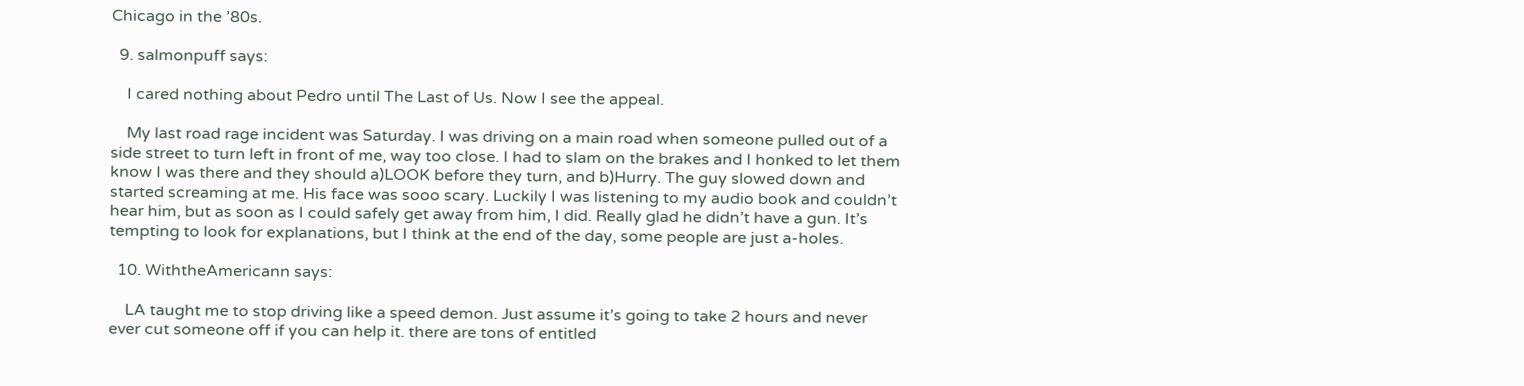Chicago in the ’80s.

  9. salmonpuff says:

    I cared nothing about Pedro until The Last of Us. Now I see the appeal.

    My last road rage incident was Saturday. I was driving on a main road when someone pulled out of a side street to turn left in front of me, way too close. I had to slam on the brakes and I honked to let them know I was there and they should a)LOOK before they turn, and b)Hurry. The guy slowed down and started screaming at me. His face was sooo scary. Luckily I was listening to my audio book and couldn’t hear him, but as soon as I could safely get away from him, I did. Really glad he didn’t have a gun. It’s tempting to look for explanations, but I think at the end of the day, some people are just a-holes.

  10. WiththeAmericann says:

    LA taught me to stop driving like a speed demon. Just assume it’s going to take 2 hours and never ever cut someone off if you can help it. there are tons of entitled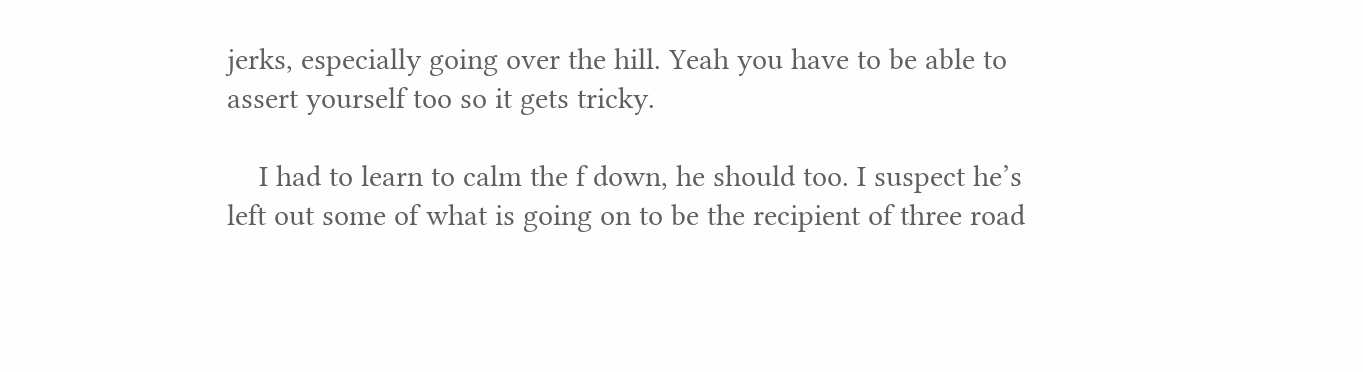jerks, especially going over the hill. Yeah you have to be able to assert yourself too so it gets tricky.

    I had to learn to calm the f down, he should too. I suspect he’s left out some of what is going on to be the recipient of three road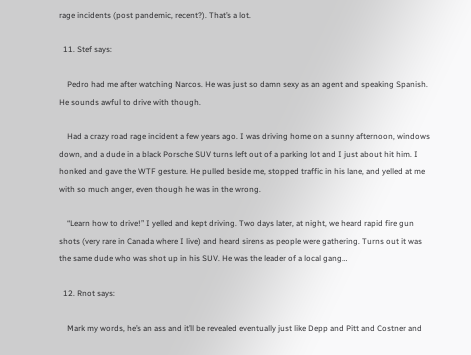rage incidents (post pandemic, recent?). That’s a lot.

  11. Stef says:

    Pedro had me after watching Narcos. He was just so damn sexy as an agent and speaking Spanish. He sounds awful to drive with though.

    Had a crazy road rage incident a few years ago. I was driving home on a sunny afternoon, windows down, and a dude in a black Porsche SUV turns left out of a parking lot and I just about hit him. I honked and gave the WTF gesture. He pulled beside me, stopped traffic in his lane, and yelled at me with so much anger, even though he was in the wrong.

    “Learn how to drive!” I yelled and kept driving. Two days later, at night, we heard rapid fire gun shots (very rare in Canada where I live) and heard sirens as people were gathering. Turns out it was the same dude who was shot up in his SUV. He was the leader of a local gang…

  12. Rnot says:

    Mark my words, he’s an ass and it’ll be revealed eventually just like Depp and Pitt and Costner and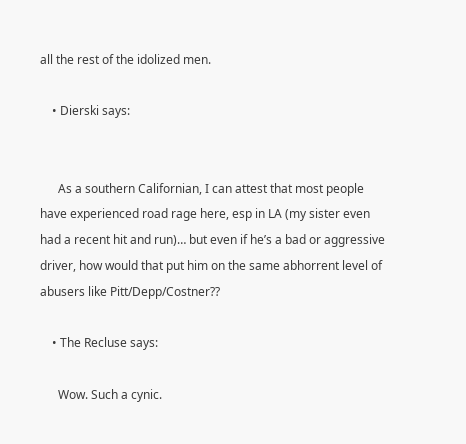all the rest of the idolized men.

    • Dierski says:


      As a southern Californian, I can attest that most people have experienced road rage here, esp in LA (my sister even had a recent hit and run)… but even if he’s a bad or aggressive driver, how would that put him on the same abhorrent level of abusers like Pitt/Depp/Costner??

    • The Recluse says:

      Wow. Such a cynic.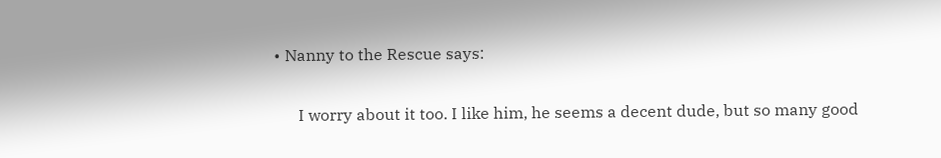• Nanny to the Rescue says:

      I worry about it too. I like him, he seems a decent dude, but so many good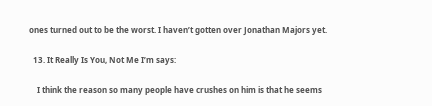ones turned out to be the worst. I haven’t gotten over Jonathan Majors yet.

  13. It Really Is You, Not Me I’m says:

    I think the reason so many people have crushes on him is that he seems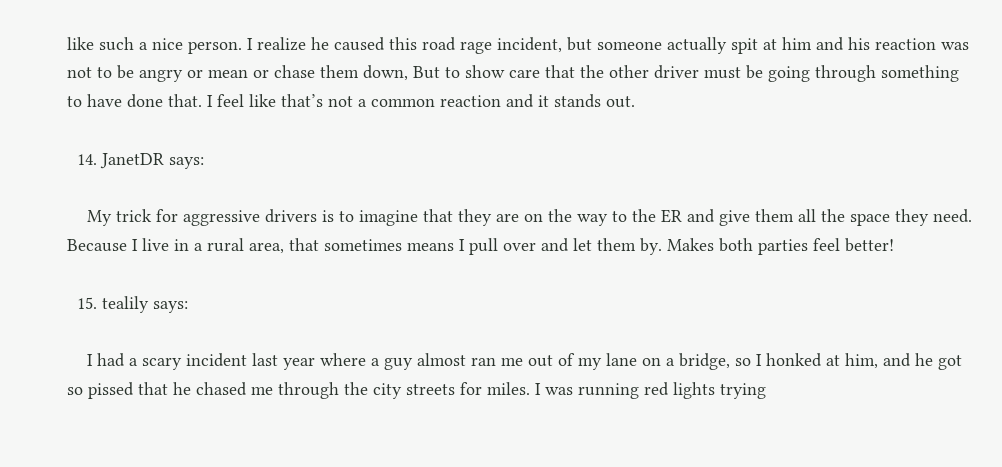like such a nice person. I realize he caused this road rage incident, but someone actually spit at him and his reaction was not to be angry or mean or chase them down, But to show care that the other driver must be going through something to have done that. I feel like that’s not a common reaction and it stands out.

  14. JanetDR says:

    My trick for aggressive drivers is to imagine that they are on the way to the ER and give them all the space they need. Because I live in a rural area, that sometimes means I pull over and let them by. Makes both parties feel better!

  15. tealily says:

    I had a scary incident last year where a guy almost ran me out of my lane on a bridge, so I honked at him, and he got so pissed that he chased me through the city streets for miles. I was running red lights trying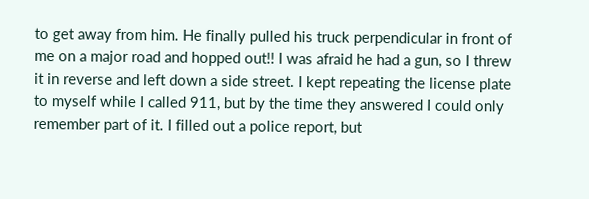to get away from him. He finally pulled his truck perpendicular in front of me on a major road and hopped out!! I was afraid he had a gun, so I threw it in reverse and left down a side street. I kept repeating the license plate to myself while I called 911, but by the time they answered I could only remember part of it. I filled out a police report, but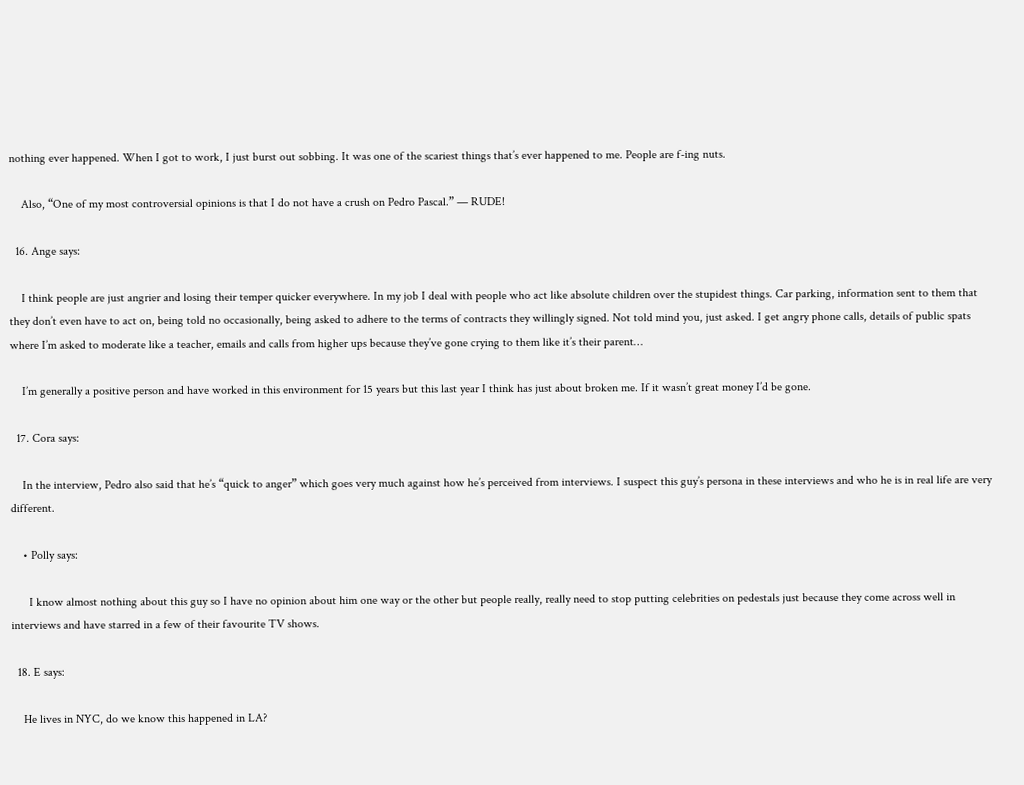nothing ever happened. When I got to work, I just burst out sobbing. It was one of the scariest things that’s ever happened to me. People are f-ing nuts.

    Also, “One of my most controversial opinions is that I do not have a crush on Pedro Pascal.” — RUDE!

  16. Ange says:

    I think people are just angrier and losing their temper quicker everywhere. In my job I deal with people who act like absolute children over the stupidest things. Car parking, information sent to them that they don’t even have to act on, being told no occasionally, being asked to adhere to the terms of contracts they willingly signed. Not told mind you, just asked. I get angry phone calls, details of public spats where I’m asked to moderate like a teacher, emails and calls from higher ups because they’ve gone crying to them like it’s their parent…

    I’m generally a positive person and have worked in this environment for 15 years but this last year I think has just about broken me. If it wasn’t great money I’d be gone.

  17. Cora says:

    In the interview, Pedro also said that he’s “quick to anger” which goes very much against how he’s perceived from interviews. I suspect this guy’s persona in these interviews and who he is in real life are very different.

    • Polly says:

      I know almost nothing about this guy so I have no opinion about him one way or the other but people really, really need to stop putting celebrities on pedestals just because they come across well in interviews and have starred in a few of their favourite TV shows.

  18. E says:

    He lives in NYC, do we know this happened in LA?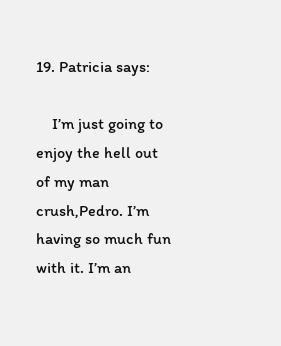19. Patricia says:

    I’m just going to enjoy the hell out of my man crush,Pedro. I’m having so much fun with it. I’m an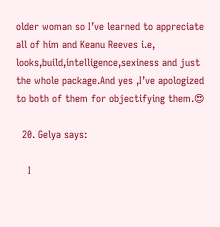older woman so I’ve learned to appreciate all of him and Keanu Reeves i.e, looks,build,intelligence,sexiness and just the whole package.And yes ,I’ve apologized to both of them for objectifying them.😍

  20. Gelya says:

    I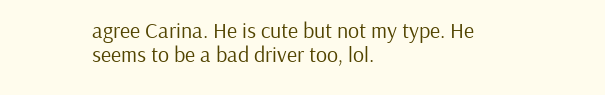agree Carina. He is cute but not my type. He seems to be a bad driver too, lol.